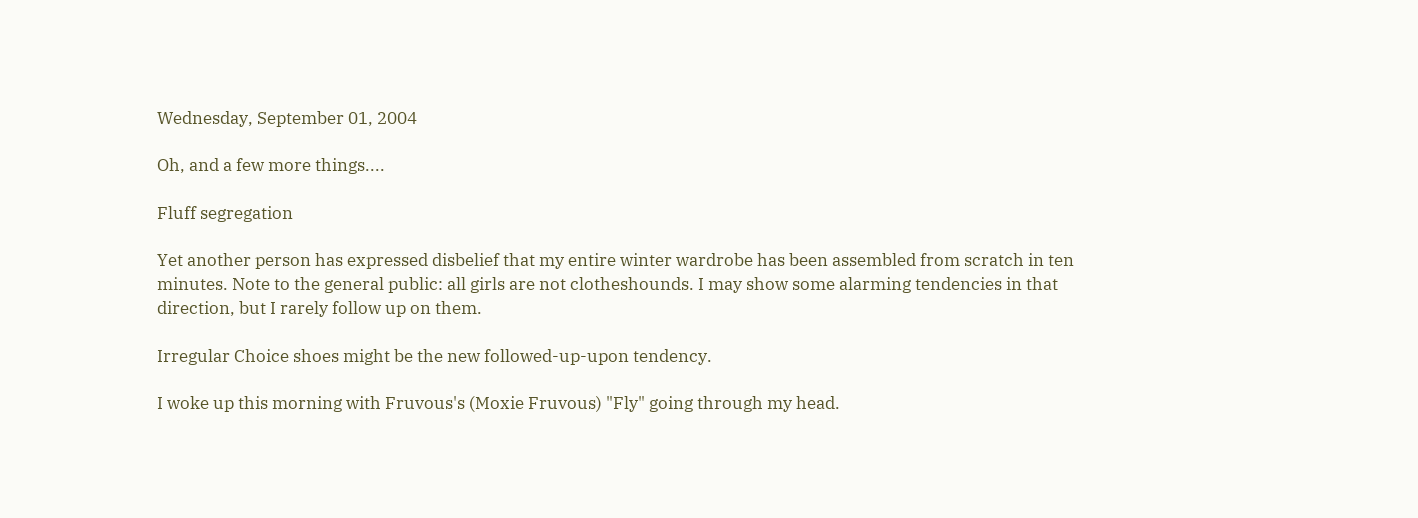Wednesday, September 01, 2004

Oh, and a few more things....

Fluff segregation

Yet another person has expressed disbelief that my entire winter wardrobe has been assembled from scratch in ten minutes. Note to the general public: all girls are not clotheshounds. I may show some alarming tendencies in that direction, but I rarely follow up on them.

Irregular Choice shoes might be the new followed-up-upon tendency.

I woke up this morning with Fruvous's (Moxie Fruvous) "Fly" going through my head.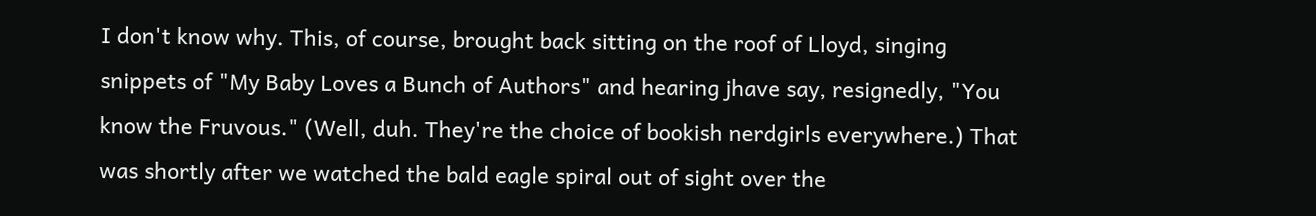I don't know why. This, of course, brought back sitting on the roof of Lloyd, singing snippets of "My Baby Loves a Bunch of Authors" and hearing jhave say, resignedly, "You know the Fruvous." (Well, duh. They're the choice of bookish nerdgirls everywhere.) That was shortly after we watched the bald eagle spiral out of sight over the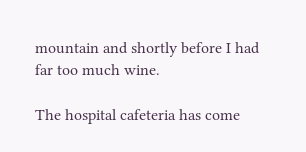mountain and shortly before I had far too much wine.

The hospital cafeteria has come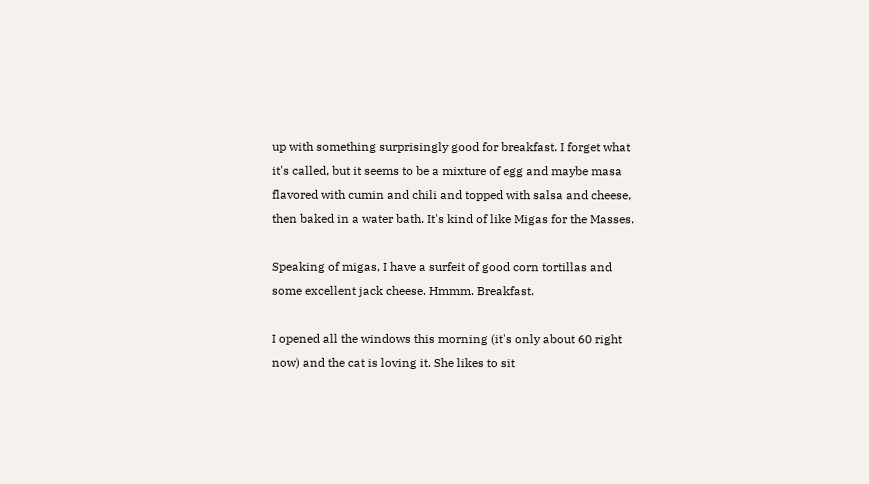up with something surprisingly good for breakfast. I forget what it's called, but it seems to be a mixture of egg and maybe masa flavored with cumin and chili and topped with salsa and cheese, then baked in a water bath. It's kind of like Migas for the Masses.

Speaking of migas, I have a surfeit of good corn tortillas and some excellent jack cheese. Hmmm. Breakfast.

I opened all the windows this morning (it's only about 60 right now) and the cat is loving it. She likes to sit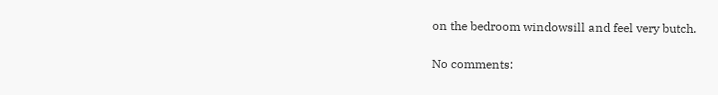on the bedroom windowsill and feel very butch.

No comments: